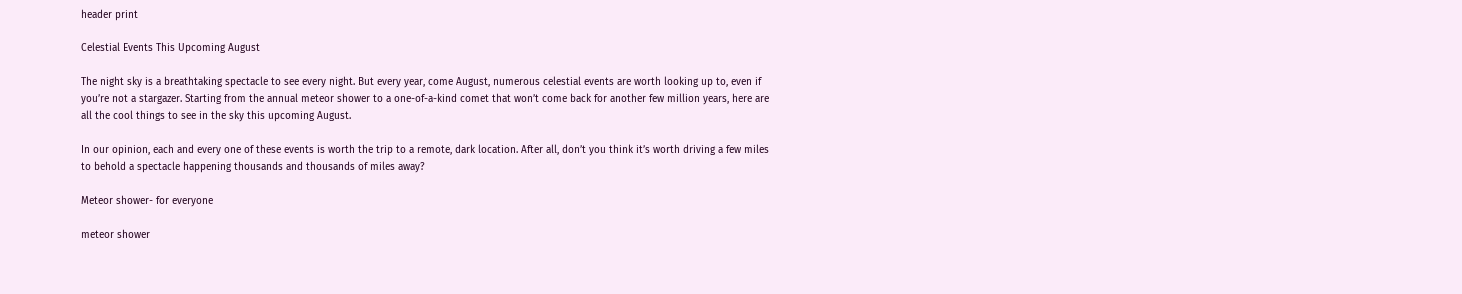header print

Celestial Events This Upcoming August

The night sky is a breathtaking spectacle to see every night. But every year, come August, numerous celestial events are worth looking up to, even if you’re not a stargazer. Starting from the annual meteor shower to a one-of-a-kind comet that won’t come back for another few million years, here are all the cool things to see in the sky this upcoming August.

In our opinion, each and every one of these events is worth the trip to a remote, dark location. After all, don’t you think it’s worth driving a few miles to behold a spectacle happening thousands and thousands of miles away?

Meteor shower- for everyone

meteor shower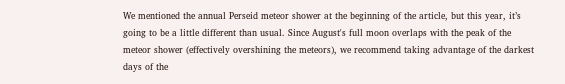We mentioned the annual Perseid meteor shower at the beginning of the article, but this year, it’s going to be a little different than usual. Since August's full moon overlaps with the peak of the meteor shower (effectively overshining the meteors), we recommend taking advantage of the darkest days of the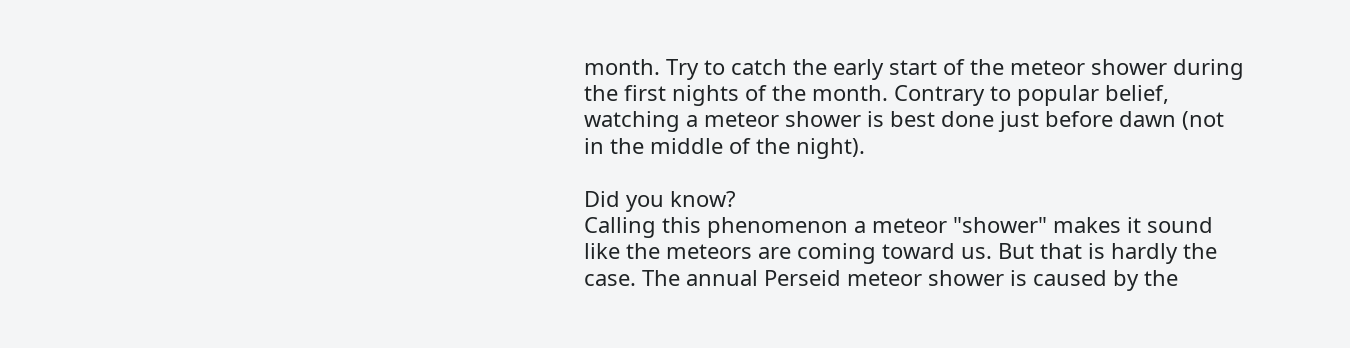month. Try to catch the early start of the meteor shower during the first nights of the month. Contrary to popular belief, watching a meteor shower is best done just before dawn (not in the middle of the night).

Did you know?
Calling this phenomenon a meteor "shower" makes it sound like the meteors are coming toward us. But that is hardly the case. The annual Perseid meteor shower is caused by the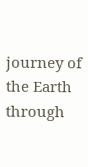journey of the Earth through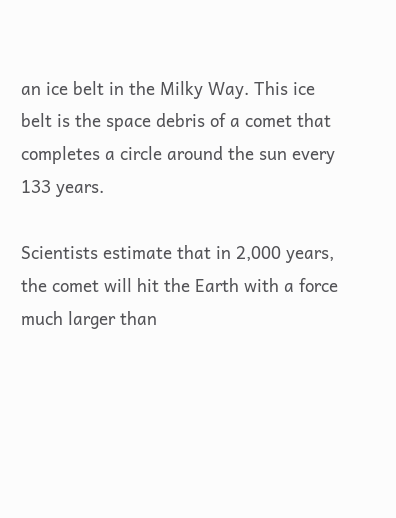an ice belt in the Milky Way. This ice belt is the space debris of a comet that completes a circle around the sun every 133 years.

Scientists estimate that in 2,000 years, the comet will hit the Earth with a force much larger than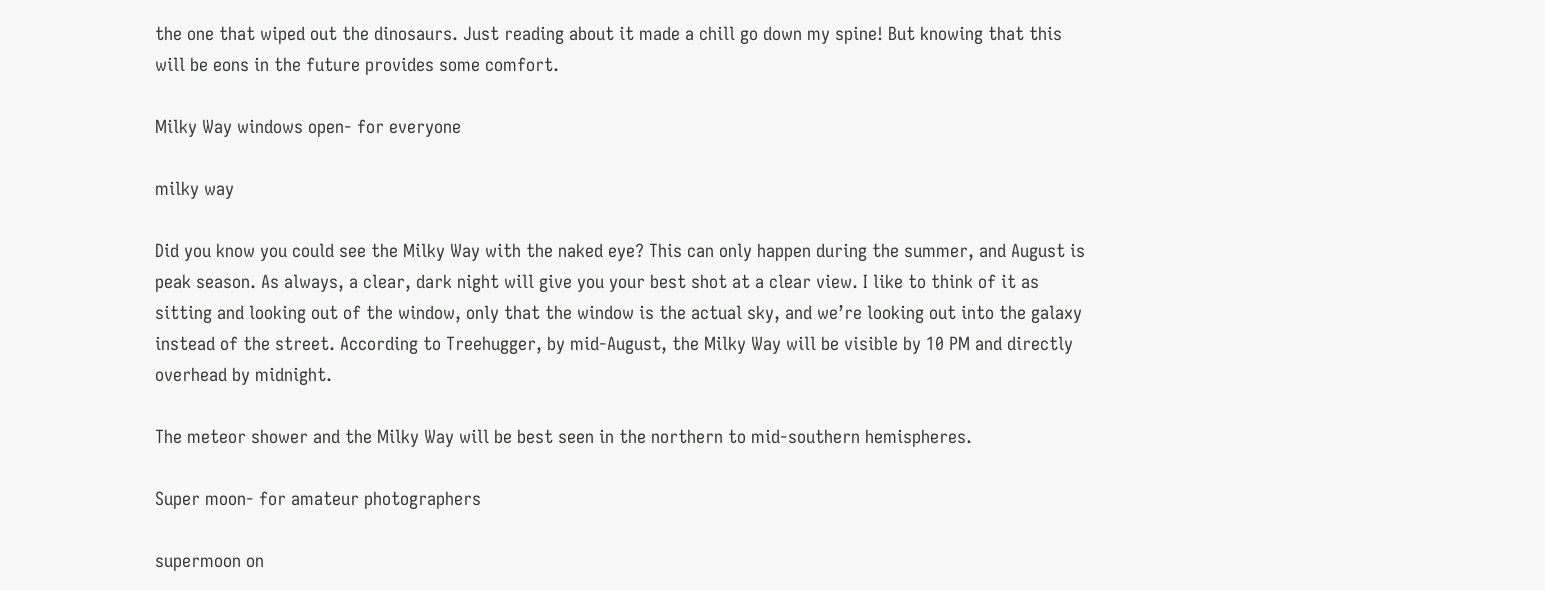the one that wiped out the dinosaurs. Just reading about it made a chill go down my spine! But knowing that this will be eons in the future provides some comfort.

Milky Way windows open- for everyone

milky way

Did you know you could see the Milky Way with the naked eye? This can only happen during the summer, and August is peak season. As always, a clear, dark night will give you your best shot at a clear view. I like to think of it as sitting and looking out of the window, only that the window is the actual sky, and we’re looking out into the galaxy instead of the street. According to Treehugger, by mid-August, the Milky Way will be visible by 10 PM and directly overhead by midnight.

The meteor shower and the Milky Way will be best seen in the northern to mid-southern hemispheres.

Super moon- for amateur photographers

supermoon on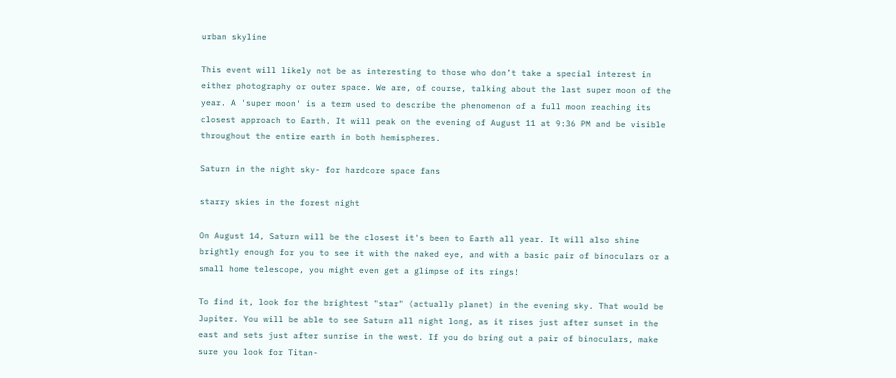urban skyline

This event will likely not be as interesting to those who don’t take a special interest in either photography or outer space. We are, of course, talking about the last super moon of the year. A 'super moon' is a term used to describe the phenomenon of a full moon reaching its closest approach to Earth. It will peak on the evening of August 11 at 9:36 PM and be visible throughout the entire earth in both hemispheres.

Saturn in the night sky- for hardcore space fans

starry skies in the forest night

On August 14, Saturn will be the closest it's been to Earth all year. It will also shine brightly enough for you to see it with the naked eye, and with a basic pair of binoculars or a small home telescope, you might even get a glimpse of its rings!

To find it, look for the brightest "star" (actually planet) in the evening sky. That would be Jupiter. You will be able to see Saturn all night long, as it rises just after sunset in the east and sets just after sunrise in the west. If you do bring out a pair of binoculars, make sure you look for Titan-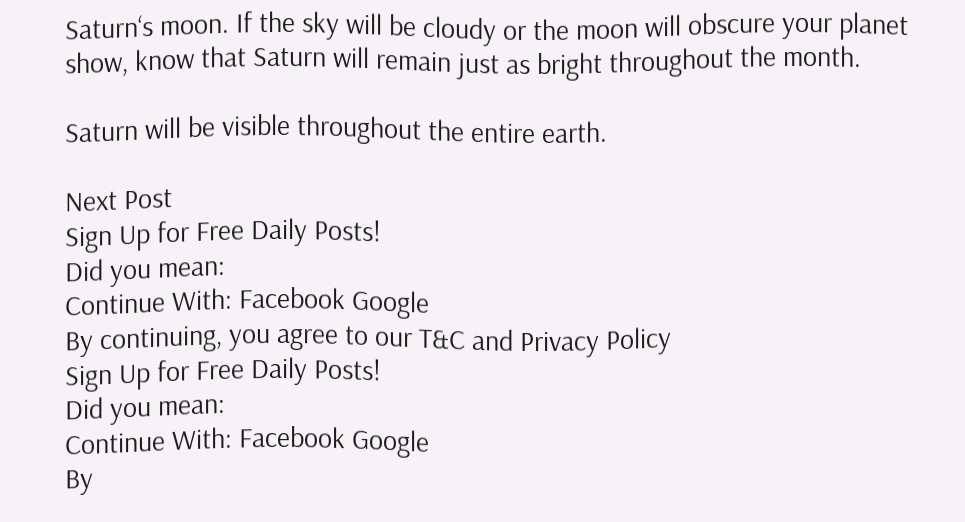Saturn‘s moon. If the sky will be cloudy or the moon will obscure your planet show, know that Saturn will remain just as bright throughout the month.

Saturn will be visible throughout the entire earth.

Next Post
Sign Up for Free Daily Posts!
Did you mean:
Continue With: Facebook Google
By continuing, you agree to our T&C and Privacy Policy
Sign Up for Free Daily Posts!
Did you mean:
Continue With: Facebook Google
By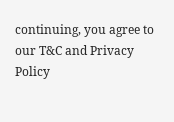continuing, you agree to our T&C and Privacy Policy